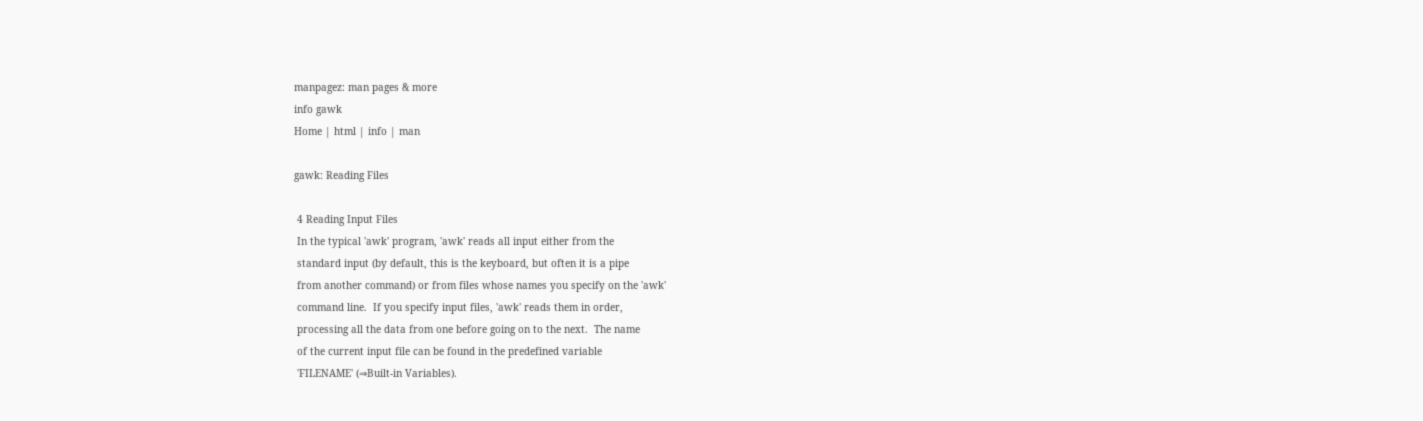manpagez: man pages & more
info gawk
Home | html | info | man

gawk: Reading Files

 4 Reading Input Files
 In the typical 'awk' program, 'awk' reads all input either from the
 standard input (by default, this is the keyboard, but often it is a pipe
 from another command) or from files whose names you specify on the 'awk'
 command line.  If you specify input files, 'awk' reads them in order,
 processing all the data from one before going on to the next.  The name
 of the current input file can be found in the predefined variable
 'FILENAME' (⇒Built-in Variables).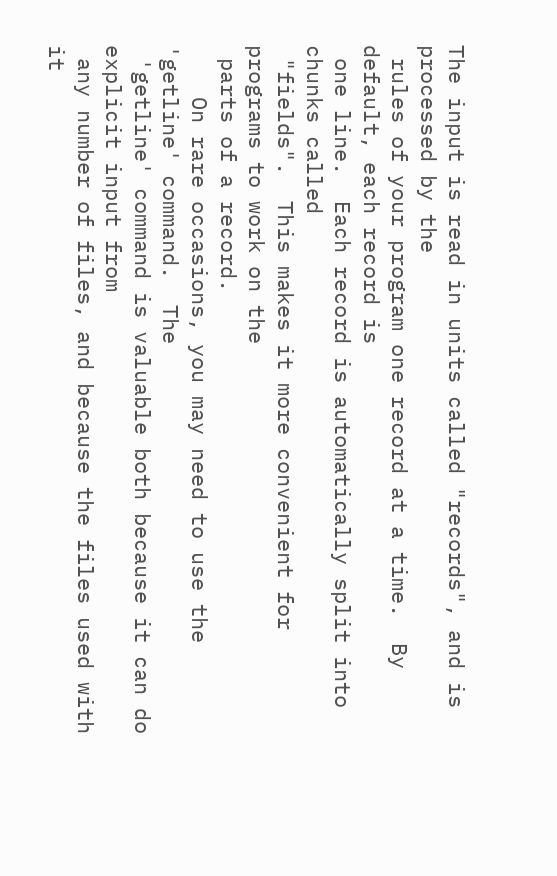The input is read in units called "records", and is processed by the
 rules of your program one record at a time.  By default, each record is
 one line.  Each record is automatically split into chunks called
 "fields".  This makes it more convenient for programs to work on the
 parts of a record.
    On rare occasions, you may need to use the 'getline' command.  The
 'getline' command is valuable both because it can do explicit input from
 any number of files, and because the files used with it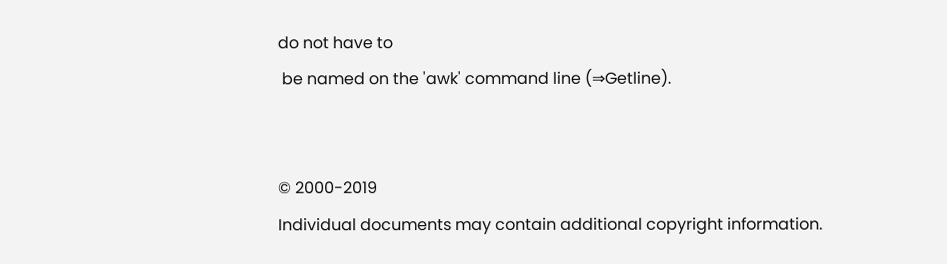do not have to
 be named on the 'awk' command line (⇒Getline).


© 2000-2019
Individual documents may contain additional copyright information.